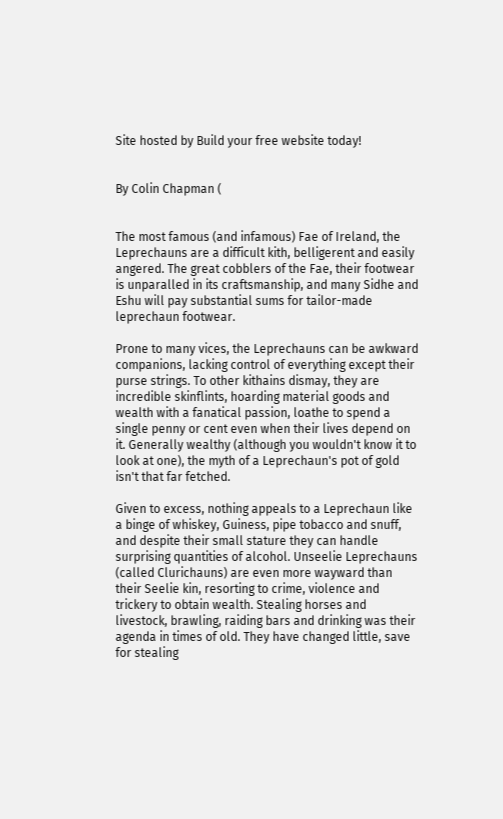Site hosted by Build your free website today!


By Colin Chapman (


The most famous (and infamous) Fae of Ireland, the Leprechauns are a difficult kith, belligerent and easily angered. The great cobblers of the Fae, their footwear is unparalled in its craftsmanship, and many Sidhe and Eshu will pay substantial sums for tailor-made leprechaun footwear.

Prone to many vices, the Leprechauns can be awkward companions, lacking control of everything except their purse strings. To other kithains dismay, they are incredible skinflints, hoarding material goods and wealth with a fanatical passion, loathe to spend a single penny or cent even when their lives depend on it. Generally wealthy (although you wouldn't know it to look at one), the myth of a Leprechaun's pot of gold isn't that far fetched.

Given to excess, nothing appeals to a Leprechaun like a binge of whiskey, Guiness, pipe tobacco and snuff, and despite their small stature they can handle surprising quantities of alcohol. Unseelie Leprechauns (called Clurichauns) are even more wayward than their Seelie kin, resorting to crime, violence and trickery to obtain wealth. Stealing horses and livestock, brawling, raiding bars and drinking was their agenda in times of old. They have changed little, save for stealing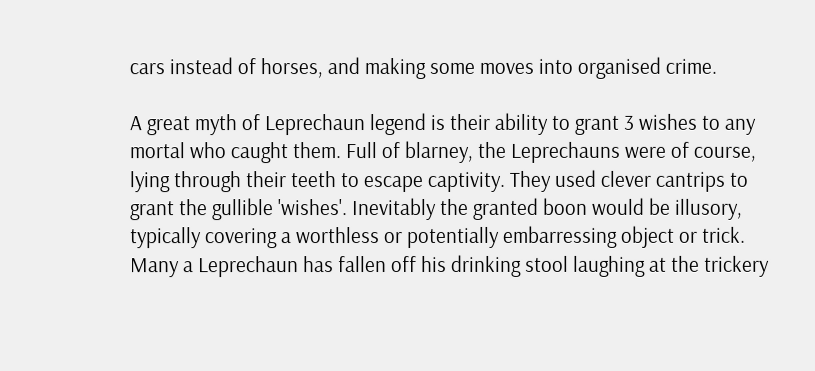cars instead of horses, and making some moves into organised crime.

A great myth of Leprechaun legend is their ability to grant 3 wishes to any mortal who caught them. Full of blarney, the Leprechauns were of course, lying through their teeth to escape captivity. They used clever cantrips to grant the gullible 'wishes'. Inevitably the granted boon would be illusory, typically covering a worthless or potentially embarressing object or trick. Many a Leprechaun has fallen off his drinking stool laughing at the trickery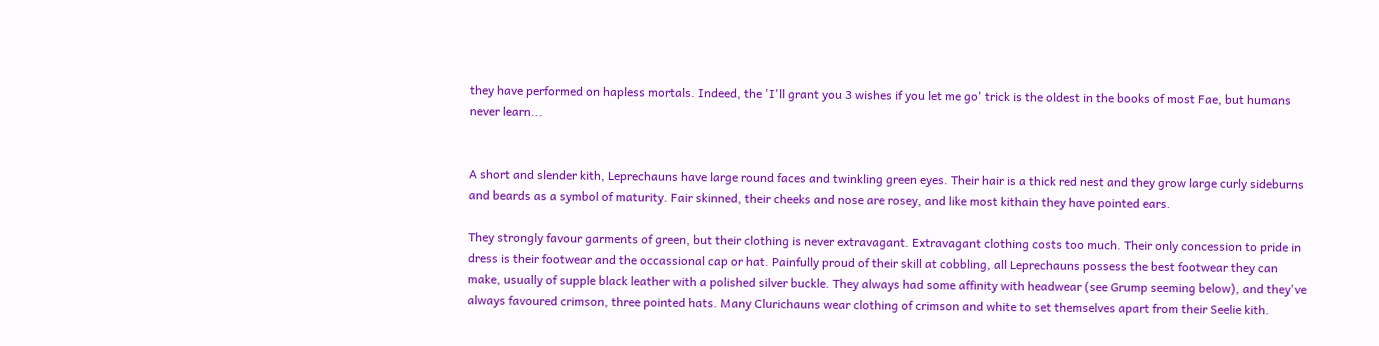they have performed on hapless mortals. Indeed, the 'I'll grant you 3 wishes if you let me go' trick is the oldest in the books of most Fae, but humans never learn...


A short and slender kith, Leprechauns have large round faces and twinkling green eyes. Their hair is a thick red nest and they grow large curly sideburns and beards as a symbol of maturity. Fair skinned, their cheeks and nose are rosey, and like most kithain they have pointed ears.

They strongly favour garments of green, but their clothing is never extravagant. Extravagant clothing costs too much. Their only concession to pride in dress is their footwear and the occassional cap or hat. Painfully proud of their skill at cobbling, all Leprechauns possess the best footwear they can make, usually of supple black leather with a polished silver buckle. They always had some affinity with headwear (see Grump seeming below), and they've always favoured crimson, three pointed hats. Many Clurichauns wear clothing of crimson and white to set themselves apart from their Seelie kith.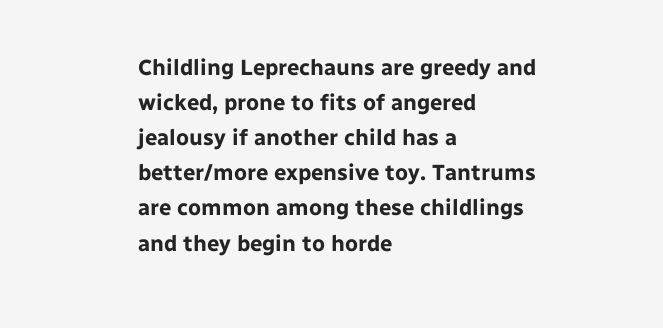Childling Leprechauns are greedy and wicked, prone to fits of angered jealousy if another child has a better/more expensive toy. Tantrums are common among these childlings and they begin to horde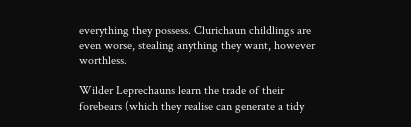everything they possess. Clurichaun childlings are even worse, stealing anything they want, however worthless.

Wilder Leprechauns learn the trade of their forebears (which they realise can generate a tidy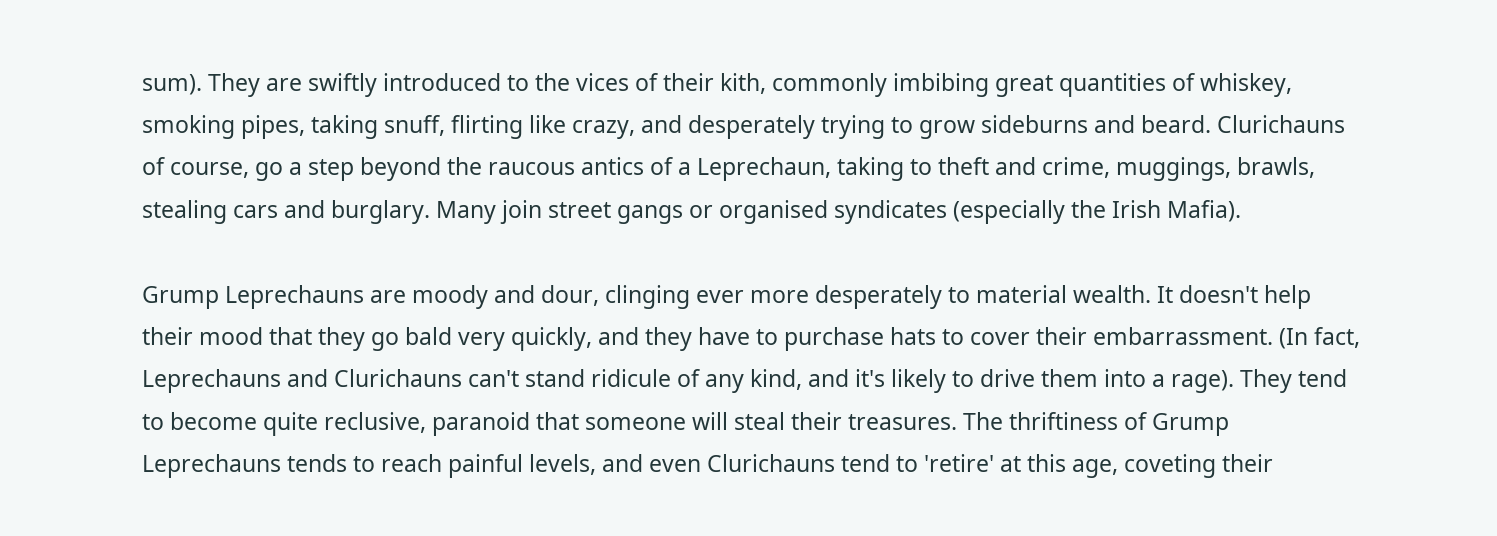sum). They are swiftly introduced to the vices of their kith, commonly imbibing great quantities of whiskey, smoking pipes, taking snuff, flirting like crazy, and desperately trying to grow sideburns and beard. Clurichauns of course, go a step beyond the raucous antics of a Leprechaun, taking to theft and crime, muggings, brawls, stealing cars and burglary. Many join street gangs or organised syndicates (especially the Irish Mafia).

Grump Leprechauns are moody and dour, clinging ever more desperately to material wealth. It doesn't help their mood that they go bald very quickly, and they have to purchase hats to cover their embarrassment. (In fact, Leprechauns and Clurichauns can't stand ridicule of any kind, and it's likely to drive them into a rage). They tend to become quite reclusive, paranoid that someone will steal their treasures. The thriftiness of Grump Leprechauns tends to reach painful levels, and even Clurichauns tend to 'retire' at this age, coveting their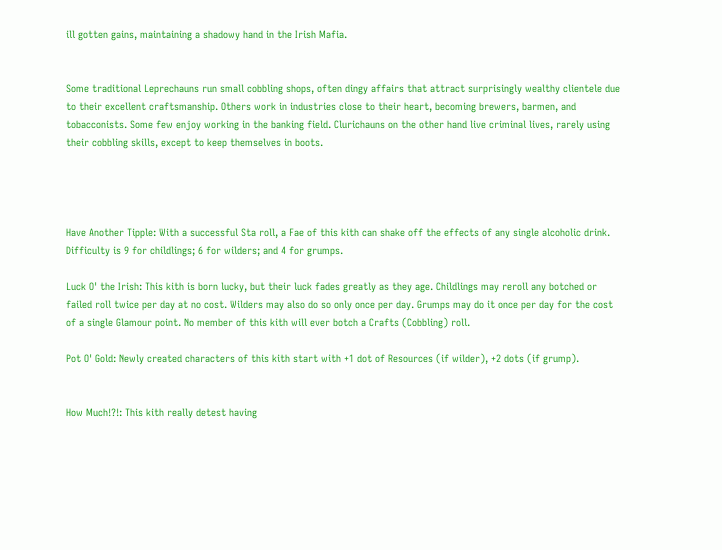ill gotten gains, maintaining a shadowy hand in the Irish Mafia.


Some traditional Leprechauns run small cobbling shops, often dingy affairs that attract surprisingly wealthy clientele due to their excellent craftsmanship. Others work in industries close to their heart, becoming brewers, barmen, and tobacconists. Some few enjoy working in the banking field. Clurichauns on the other hand live criminal lives, rarely using their cobbling skills, except to keep themselves in boots.




Have Another Tipple: With a successful Sta roll, a Fae of this kith can shake off the effects of any single alcoholic drink. Difficulty is 9 for childlings; 6 for wilders; and 4 for grumps.

Luck O' the Irish: This kith is born lucky, but their luck fades greatly as they age. Childlings may reroll any botched or failed roll twice per day at no cost. Wilders may also do so only once per day. Grumps may do it once per day for the cost of a single Glamour point. No member of this kith will ever botch a Crafts (Cobbling) roll.

Pot O' Gold: Newly created characters of this kith start with +1 dot of Resources (if wilder), +2 dots (if grump).


How Much!?!: This kith really detest having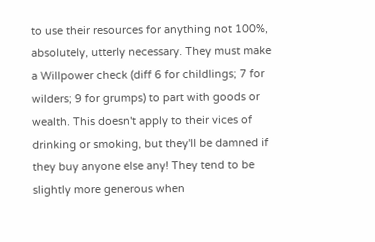to use their resources for anything not 100%, absolutely, utterly necessary. They must make a Willpower check (diff 6 for childlings; 7 for wilders; 9 for grumps) to part with goods or wealth. This doesn't apply to their vices of drinking or smoking, but they'll be damned if they buy anyone else any! They tend to be slightly more generous when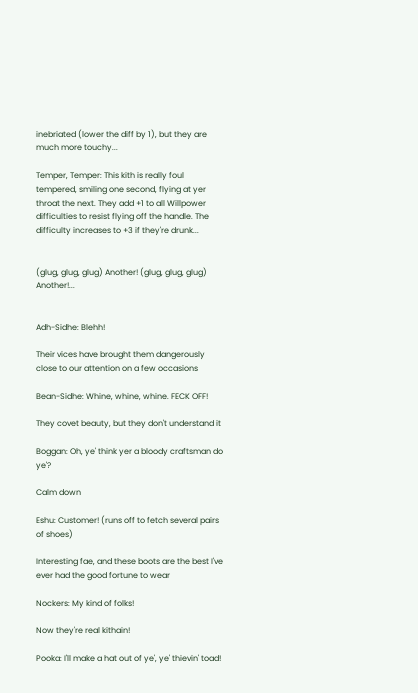inebriated (lower the diff by 1), but they are much more touchy...

Temper, Temper: This kith is really foul tempered, smiling one second, flying at yer throat the next. They add +1 to all Willpower difficulties to resist flying off the handle. The difficulty increases to +3 if they're drunk...


(glug, glug, glug) Another! (glug, glug, glug) Another!...


Adh-Sidhe: Blehh!

Their vices have brought them dangerously close to our attention on a few occasions

Bean-Sidhe: Whine, whine, whine. FECK OFF!

They covet beauty, but they don't understand it

Boggan: Oh, ye' think yer a bloody craftsman do ye'?

Calm down

Eshu: Customer! (runs off to fetch several pairs of shoes)

Interesting fae, and these boots are the best I've ever had the good fortune to wear

Nockers: My kind of folks!

Now they're real kithain!

Pooka: I'll make a hat out of ye', ye' thievin' toad!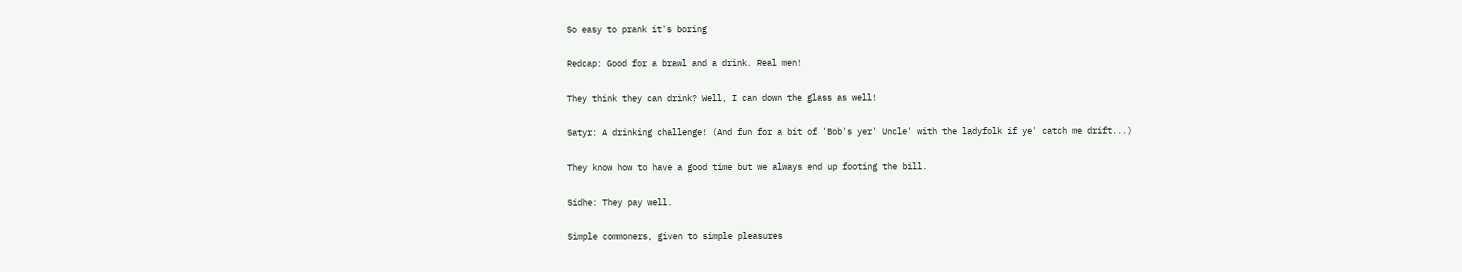So easy to prank it's boring

Redcap: Good for a brawl and a drink. Real men!

They think they can drink? Well, I can down the glass as well!

Satyr: A drinking challenge! (And fun for a bit of 'Bob's yer' Uncle' with the ladyfolk if ye' catch me drift...)

They know how to have a good time but we always end up footing the bill.

Sidhe: They pay well.

Simple commoners, given to simple pleasures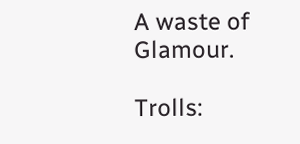A waste of Glamour.

Trolls: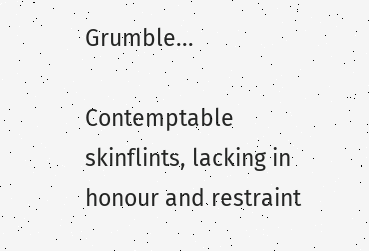Grumble...

Contemptable skinflints, lacking in honour and restraint